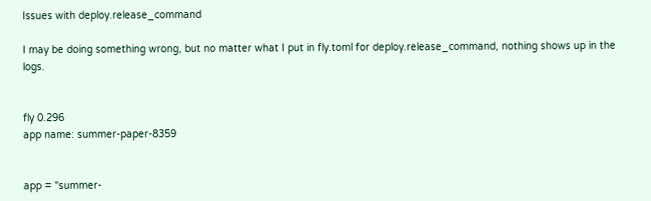Issues with deploy.release_command

I may be doing something wrong, but no matter what I put in fly.toml for deploy.release_command, nothing shows up in the logs.


fly 0.296
app name: summer-paper-8359


app = "summer-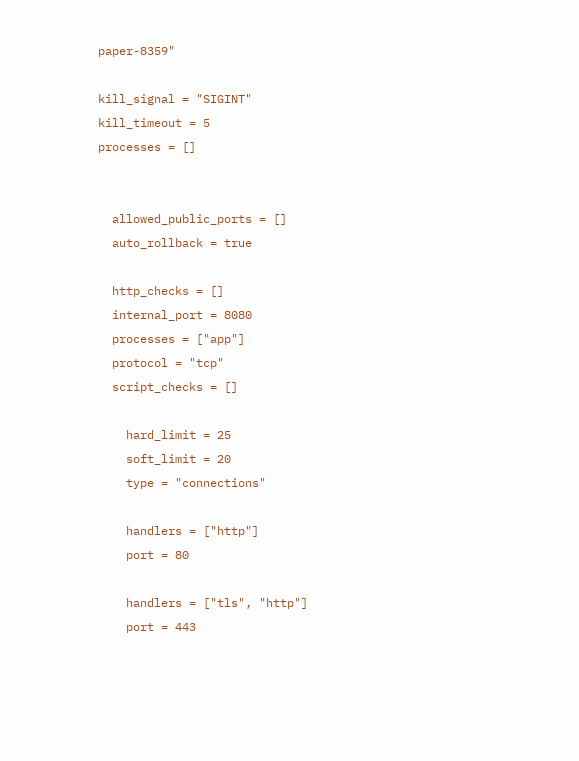paper-8359"

kill_signal = "SIGINT"
kill_timeout = 5
processes = []


  allowed_public_ports = []
  auto_rollback = true

  http_checks = []
  internal_port = 8080
  processes = ["app"]
  protocol = "tcp"
  script_checks = []

    hard_limit = 25
    soft_limit = 20
    type = "connections"

    handlers = ["http"]
    port = 80

    handlers = ["tls", "http"]
    port = 443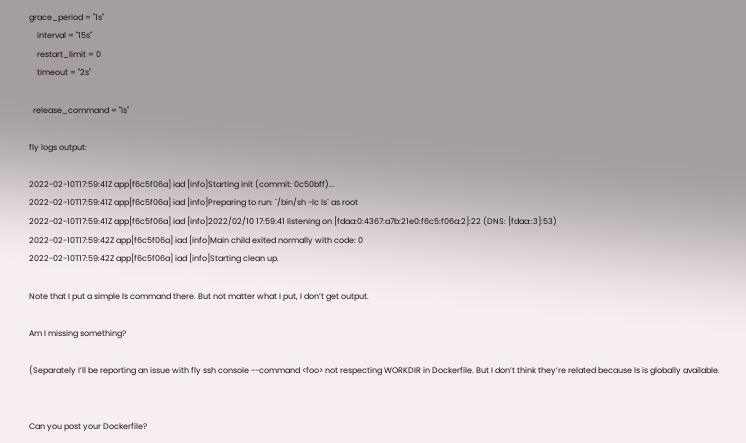grace_period = "1s"
    interval = "15s"
    restart_limit = 0
    timeout = "2s"

  release_command = "ls"

fly logs output:

2022-02-10T17:59:41Z app[f6c5f06a] iad [info]Starting init (commit: 0c50bff)...
2022-02-10T17:59:41Z app[f6c5f06a] iad [info]Preparing to run: `/bin/sh -lc ls` as root
2022-02-10T17:59:41Z app[f6c5f06a] iad [info]2022/02/10 17:59:41 listening on [fdaa:0:4367:a7b:21e0:f6c5:f06a:2]:22 (DNS: [fdaa::3]:53)
2022-02-10T17:59:42Z app[f6c5f06a] iad [info]Main child exited normally with code: 0
2022-02-10T17:59:42Z app[f6c5f06a] iad [info]Starting clean up.

Note that I put a simple ls command there. But not matter what I put, I don’t get output.

Am I missing something?

(Separately I’ll be reporting an issue with fly ssh console --command <foo> not respecting WORKDIR in Dockerfile. But I don’t think they’re related because ls is globally available.


Can you post your Dockerfile?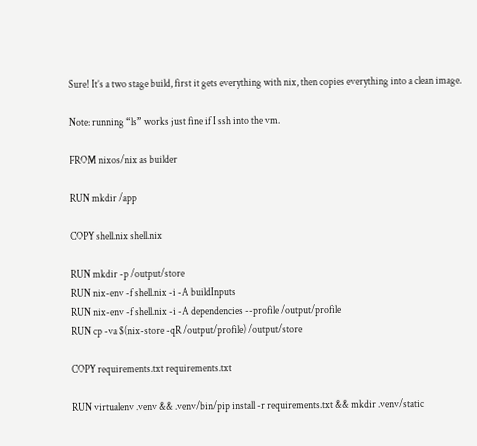Sure! It’s a two stage build, first it gets everything with nix, then copies everything into a clean image.

Note: running “ls” works just fine if I ssh into the vm.

FROM nixos/nix as builder

RUN mkdir /app

COPY shell.nix shell.nix

RUN mkdir -p /output/store
RUN nix-env -f shell.nix -i -A buildInputs
RUN nix-env -f shell.nix -i -A dependencies --profile /output/profile
RUN cp -va $(nix-store -qR /output/profile) /output/store

COPY requirements.txt requirements.txt

RUN virtualenv .venv && .venv/bin/pip install -r requirements.txt && mkdir .venv/static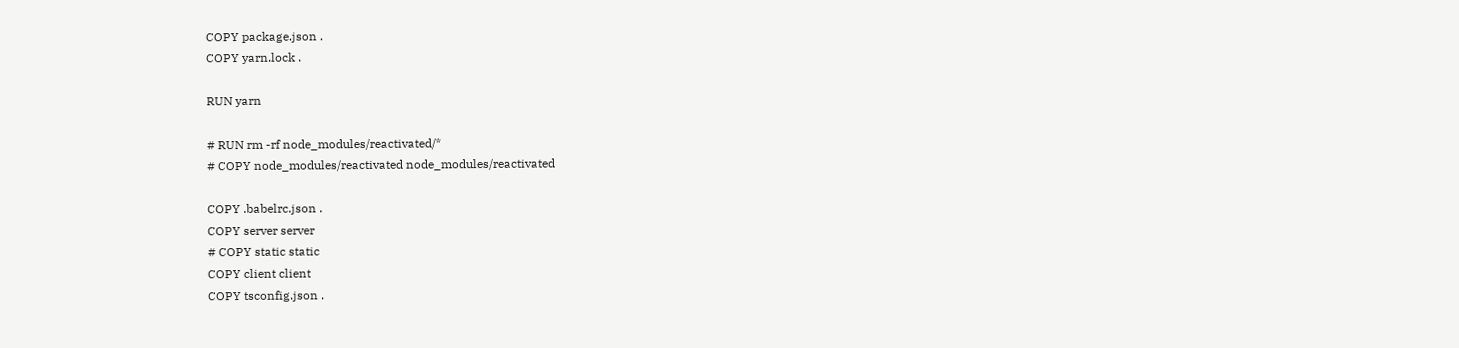COPY package.json .
COPY yarn.lock .

RUN yarn

# RUN rm -rf node_modules/reactivated/*
# COPY node_modules/reactivated node_modules/reactivated

COPY .babelrc.json .
COPY server server
# COPY static static
COPY client client
COPY tsconfig.json .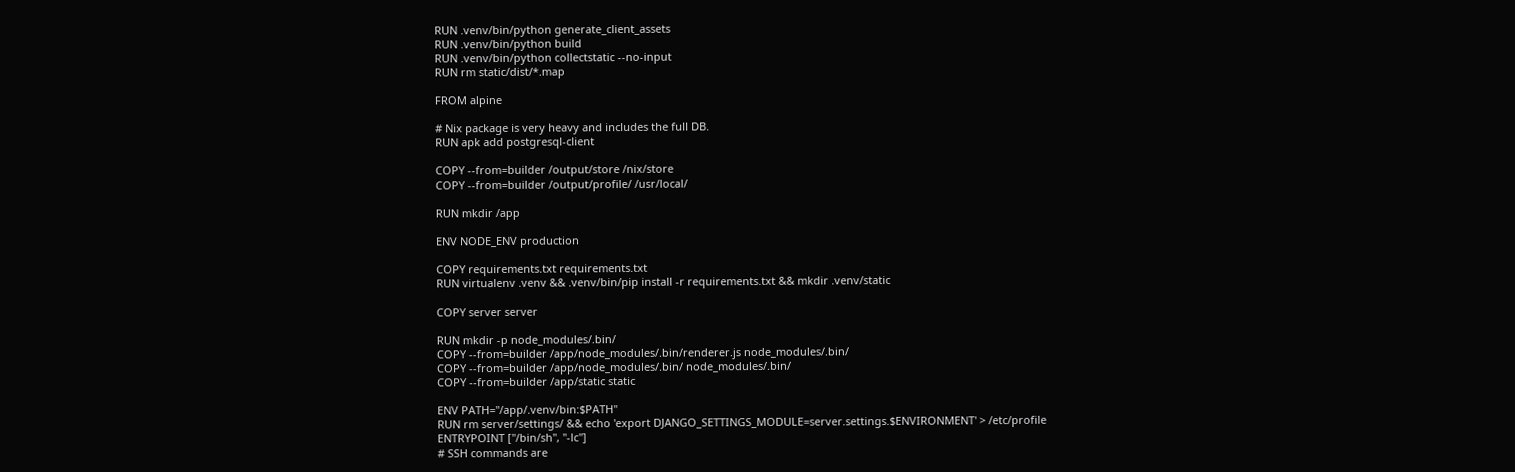RUN .venv/bin/python generate_client_assets
RUN .venv/bin/python build
RUN .venv/bin/python collectstatic --no-input
RUN rm static/dist/*.map

FROM alpine

# Nix package is very heavy and includes the full DB.
RUN apk add postgresql-client

COPY --from=builder /output/store /nix/store
COPY --from=builder /output/profile/ /usr/local/

RUN mkdir /app

ENV NODE_ENV production

COPY requirements.txt requirements.txt
RUN virtualenv .venv && .venv/bin/pip install -r requirements.txt && mkdir .venv/static

COPY server server

RUN mkdir -p node_modules/.bin/
COPY --from=builder /app/node_modules/.bin/renderer.js node_modules/.bin/
COPY --from=builder /app/node_modules/.bin/ node_modules/.bin/
COPY --from=builder /app/static static

ENV PATH="/app/.venv/bin:$PATH"
RUN rm server/settings/ && echo 'export DJANGO_SETTINGS_MODULE=server.settings.$ENVIRONMENT' > /etc/profile
ENTRYPOINT ["/bin/sh", "-lc"]
# SSH commands are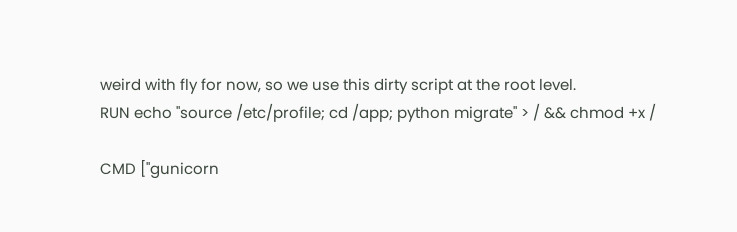weird with fly for now, so we use this dirty script at the root level.
RUN echo "source /etc/profile; cd /app; python migrate" > / && chmod +x /

CMD ["gunicorn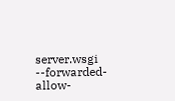server.wsgi --forwarded-allow-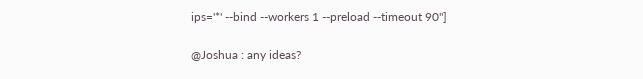ips='*' --bind --workers 1 --preload --timeout 90"]

@Joshua : any ideas?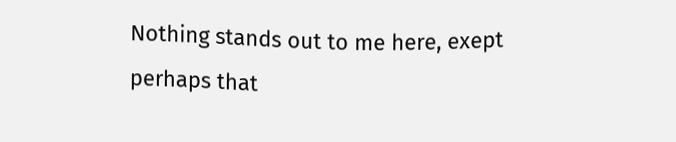Nothing stands out to me here, exept perhaps that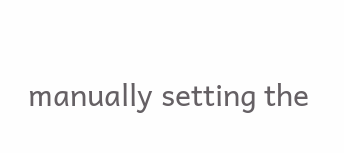manually setting the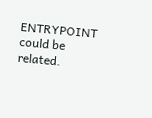ENTRYPOINT could be related.